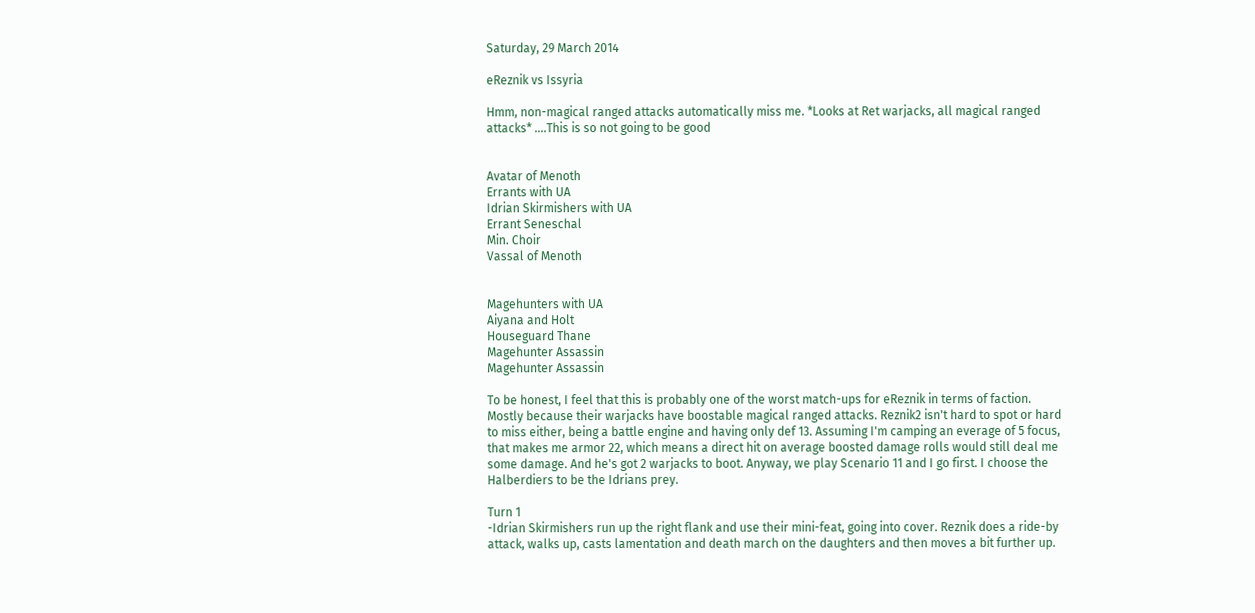Saturday, 29 March 2014

eReznik vs Issyria

Hmm, non-magical ranged attacks automatically miss me. *Looks at Ret warjacks, all magical ranged attacks* ....This is so not going to be good


Avatar of Menoth
Errants with UA
Idrian Skirmishers with UA
Errant Seneschal
Min. Choir
Vassal of Menoth


Magehunters with UA
Aiyana and Holt
Houseguard Thane
Magehunter Assassin
Magehunter Assassin

To be honest, I feel that this is probably one of the worst match-ups for eReznik in terms of faction. Mostly because their warjacks have boostable magical ranged attacks. Reznik2 isn't hard to spot or hard to miss either, being a battle engine and having only def 13. Assuming I'm camping an everage of 5 focus, that makes me armor 22, which means a direct hit on average boosted damage rolls would still deal me some damage. And he's got 2 warjacks to boot. Anyway, we play Scenario 11 and I go first. I choose the Halberdiers to be the Idrians prey.

Turn 1
-Idrian Skirmishers run up the right flank and use their mini-feat, going into cover. Reznik does a ride-by attack, walks up, casts lamentation and death march on the daughters and then moves a bit further up.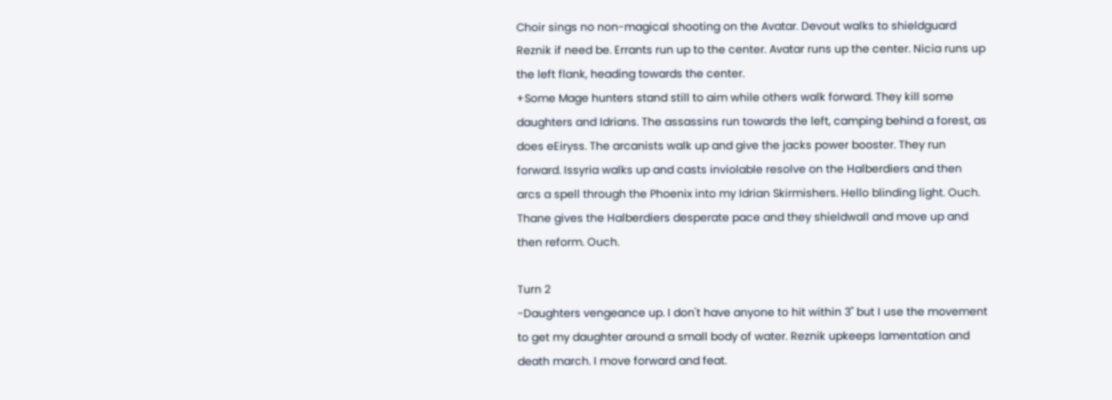Choir sings no non-magical shooting on the Avatar. Devout walks to shieldguard Reznik if need be. Errants run up to the center. Avatar runs up the center. Nicia runs up the left flank, heading towards the center.
+Some Mage hunters stand still to aim while others walk forward. They kill some daughters and Idrians. The assassins run towards the left, camping behind a forest, as does eEiryss. The arcanists walk up and give the jacks power booster. They run forward. Issyria walks up and casts inviolable resolve on the Halberdiers and then arcs a spell through the Phoenix into my Idrian Skirmishers. Hello blinding light. Ouch. Thane gives the Halberdiers desperate pace and they shieldwall and move up and then reform. Ouch.

Turn 2
-Daughters vengeance up. I don't have anyone to hit within 3" but I use the movement to get my daughter around a small body of water. Reznik upkeeps lamentation and death march. I move forward and feat.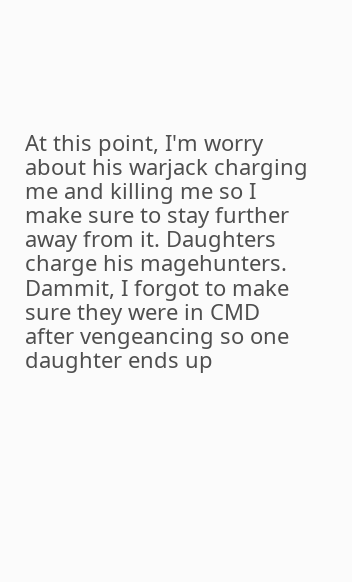At this point, I'm worry about his warjack charging me and killing me so I make sure to stay further away from it. Daughters charge his magehunters. Dammit, I forgot to make sure they were in CMD after vengeancing so one daughter ends up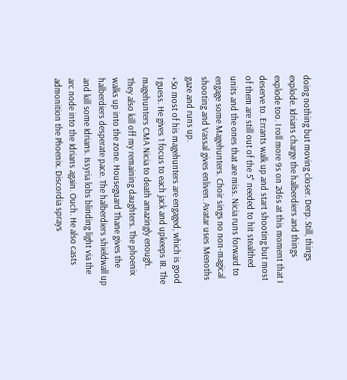doing nothing but moving closer. Derp. Still, things explode. Idrians charge the halberdiers and things explode too. I roll more 9s on 2d6s at this moment that I deserve to. Errants walk up and start shooting but most of them are still out of the 5" needed to hit stealthed units and the ones that are miss. Nicia runs forward to engage some Magehunters. Choir sings no non-magical shooting and Vassal gives enliven. Avatar uses Menoths gaze and runs up.
+So most of his magehunters are engaged, which is good I guess. He gives 1 focus to each jack and upkeeps IR. The magehunters CMA Nicia to death amazingly enough. They also kill off my remaining daughters. The phoenix walks up into the zone. Houseguard Thane gives the halberdiers desperate pace. The halberdiers shieldwall up and kill some Idrians. Issyria lobs blinding light via the arc node into the Idrians again. Ouch. He also casts admonition the Phoenix. Discordia sprays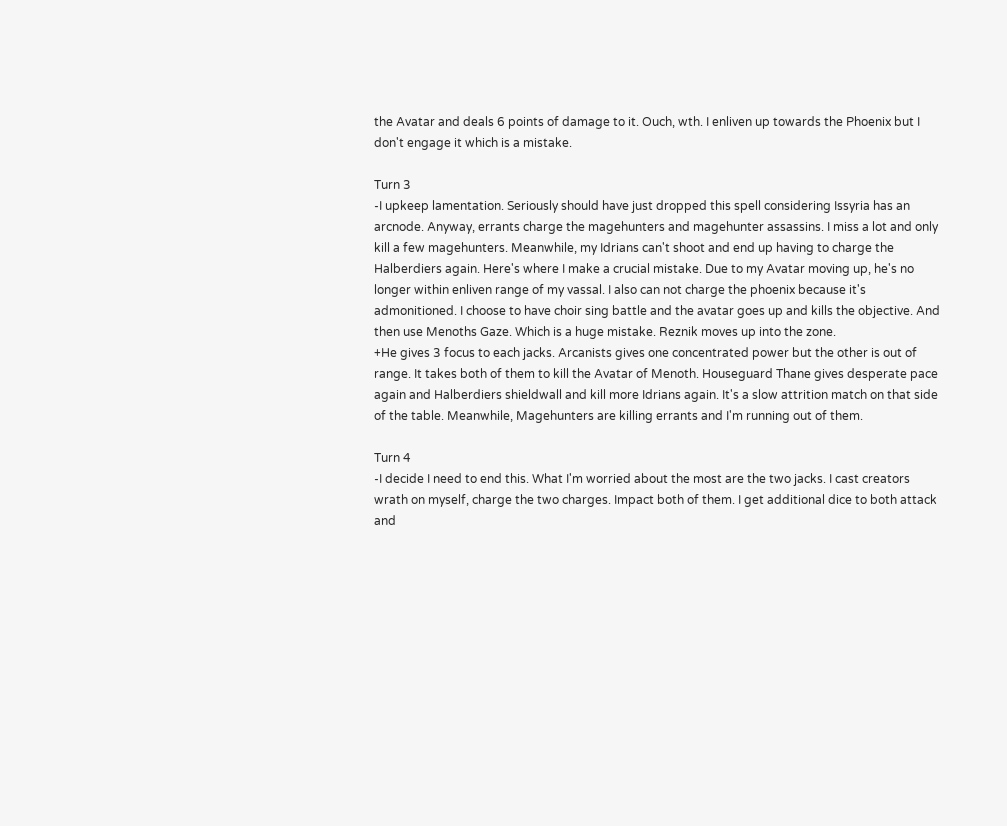the Avatar and deals 6 points of damage to it. Ouch, wth. I enliven up towards the Phoenix but I don't engage it which is a mistake.

Turn 3
-I upkeep lamentation. Seriously should have just dropped this spell considering Issyria has an arcnode. Anyway, errants charge the magehunters and magehunter assassins. I miss a lot and only kill a few magehunters. Meanwhile, my Idrians can't shoot and end up having to charge the Halberdiers again. Here's where I make a crucial mistake. Due to my Avatar moving up, he's no longer within enliven range of my vassal. I also can not charge the phoenix because it's admonitioned. I choose to have choir sing battle and the avatar goes up and kills the objective. And then use Menoths Gaze. Which is a huge mistake. Reznik moves up into the zone.
+He gives 3 focus to each jacks. Arcanists gives one concentrated power but the other is out of range. It takes both of them to kill the Avatar of Menoth. Houseguard Thane gives desperate pace again and Halberdiers shieldwall and kill more Idrians again. It's a slow attrition match on that side of the table. Meanwhile, Magehunters are killing errants and I'm running out of them.

Turn 4
-I decide I need to end this. What I'm worried about the most are the two jacks. I cast creators wrath on myself, charge the two charges. Impact both of them. I get additional dice to both attack and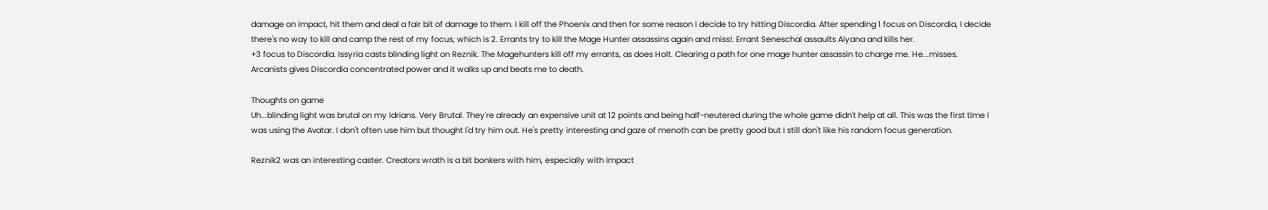damage on impact, hit them and deal a fair bit of damage to them. I kill off the Phoenix and then for some reason I decide to try hitting Discordia. After spending 1 focus on Discordia, I decide there's no way to kill and camp the rest of my focus, which is 2. Errants try to kill the Mage Hunter assassins again and miss!. Errant Seneschal assaults Aiyana and kills her.
+3 focus to Discordia. Issyria casts blinding light on Reznik. The Magehunters kill off my errants, as does Holt. Clearing a path for one mage hunter assassin to charge me. He...misses. Arcanists gives Discordia concentrated power and it walks up and beats me to death.

Thoughts on game
Uh...blinding light was brutal on my Idrians. Very Brutal. They're already an expensive unit at 12 points and being half-neutered during the whole game didn't help at all. This was the first time I was using the Avatar. I don't often use him but thought I'd try him out. He's pretty interesting and gaze of menoth can be pretty good but I still don't like his random focus generation.

Reznik2 was an interesting caster. Creators wrath is a bit bonkers with him, especially with impact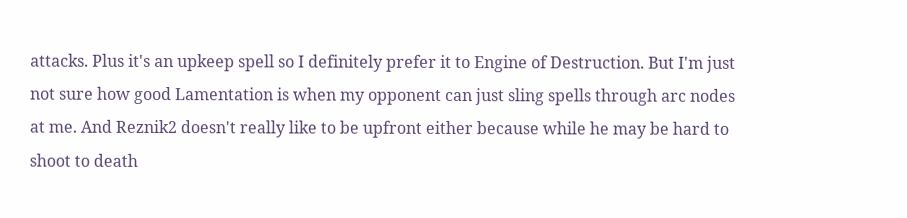attacks. Plus it's an upkeep spell so I definitely prefer it to Engine of Destruction. But I'm just not sure how good Lamentation is when my opponent can just sling spells through arc nodes at me. And Reznik2 doesn't really like to be upfront either because while he may be hard to shoot to death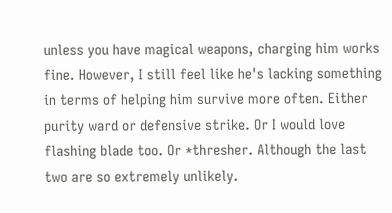unless you have magical weapons, charging him works fine. However, I still feel like he's lacking something in terms of helping him survive more often. Either purity ward or defensive strike. Or I would love flashing blade too. Or *thresher. Although the last two are so extremely unlikely.